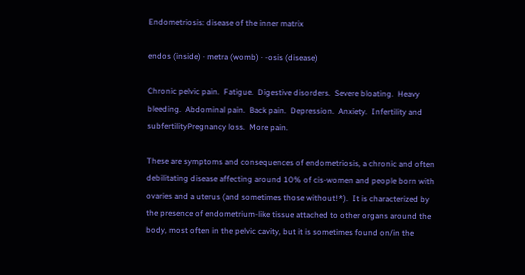Endometriosis: disease of the inner matrix

endos (inside) · metra (womb) · -osis (disease)

Chronic pelvic pain.  Fatigue.  Digestive disorders.  Severe bloating.  Heavy bleeding.  Abdominal pain.  Back pain.  Depression.  Anxiety.  Infertility and subfertilityPregnancy loss.  More pain.

These are symptoms and consequences of endometriosis, a chronic and often debilitating disease affecting around 10% of cis-women and people born with ovaries and a uterus (and sometimes those without!*).  It is characterized by the presence of endometrium-like tissue attached to other organs around the body, most often in the pelvic cavity, but it is sometimes found on/in the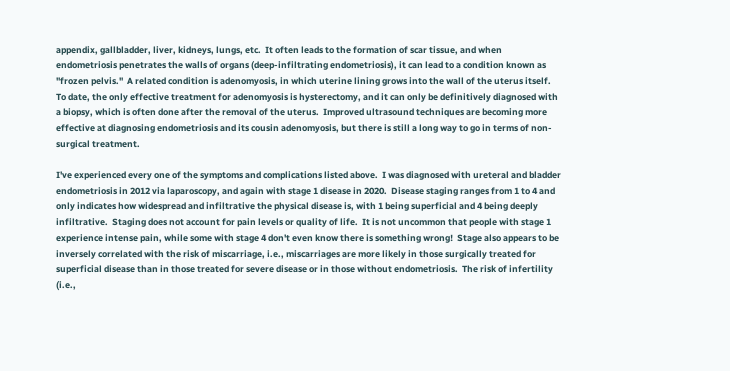appendix, gallbladder, liver, kidneys, lungs, etc.  It often leads to the formation of scar tissue, and when endometriosis penetrates the walls of organs (deep-infiltrating endometriosis), it can lead to a condition known as "frozen pelvis."  A related condition is adenomyosis, in which uterine lining grows into the wall of the uterus itself.   To date, the only effective treatment for adenomyosis is hysterectomy, and it can only be definitively diagnosed with a biopsy, which is often done after the removal of the uterus.  Improved ultrasound techniques are becoming more effective at diagnosing endometriosis and its cousin adenomyosis, but there is still a long way to go in terms of non-surgical treatment.

I've experienced every one of the symptoms and complications listed above.  I was diagnosed with ureteral and bladder endometriosis in 2012 via laparoscopy, and again with stage 1 disease in 2020.  Disease staging ranges from 1 to 4 and only indicates how widespread and infiltrative the physical disease is, with 1 being superficial and 4 being deeply infiltrative.  Staging does not account for pain levels or quality of life.  It is not uncommon that people with stage 1 experience intense pain, while some with stage 4 don't even know there is something wrong!  Stage also appears to be inversely correlated with the risk of miscarriage, i.e., miscarriages are more likely in those surgically treated for superficial disease than in those treated for severe disease or in those without endometriosis.  The risk of infertility (i.e.,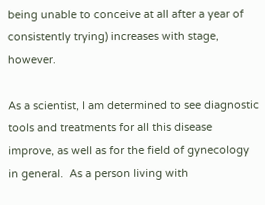being unable to conceive at all after a year of consistently trying) increases with stage, however.

As a scientist, I am determined to see diagnostic tools and treatments for all this disease improve, as well as for the field of gynecology in general.  As a person living with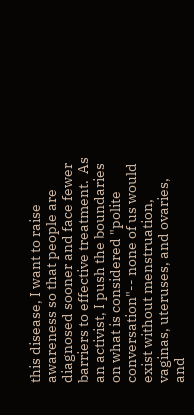this disease, I want to raise awareness so that people are diagnosed sooner and face fewer barriers to effective treatment.  As an activist, I push the boundaries on what is considered "polite conversation"-- none of us would exist without menstruation, vaginas, uteruses, and ovaries, and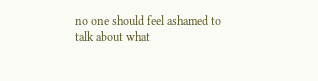no one should feel ashamed to talk about what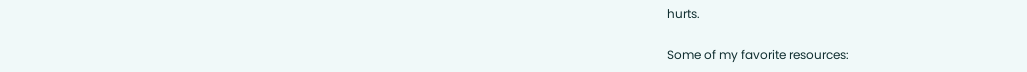hurts.

Some of my favorite resources: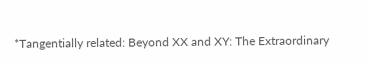*Tangentially related: Beyond XX and XY: The Extraordinary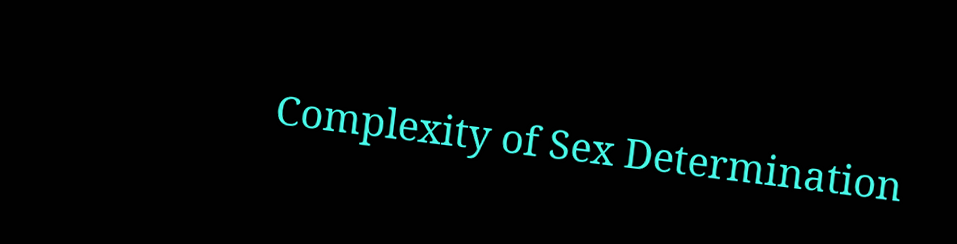Complexity of Sex Determination